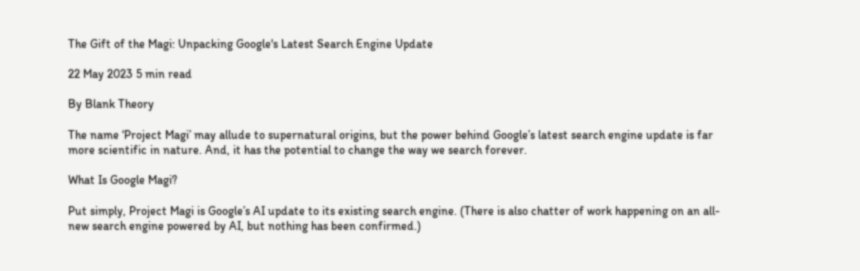The Gift of the Magi: Unpacking Google's Latest Search Engine Update

22 May 2023 5 min read

By Blank Theory

The name ‘Project Magi’ may allude to supernatural origins, but the power behind Google’s latest search engine update is far more scientific in nature. And, it has the potential to change the way we search forever.

What Is Google Magi?

Put simply, Project Magi is Google’s AI update to its existing search engine. (There is also chatter of work happening on an all-new search engine powered by AI, but nothing has been confirmed.)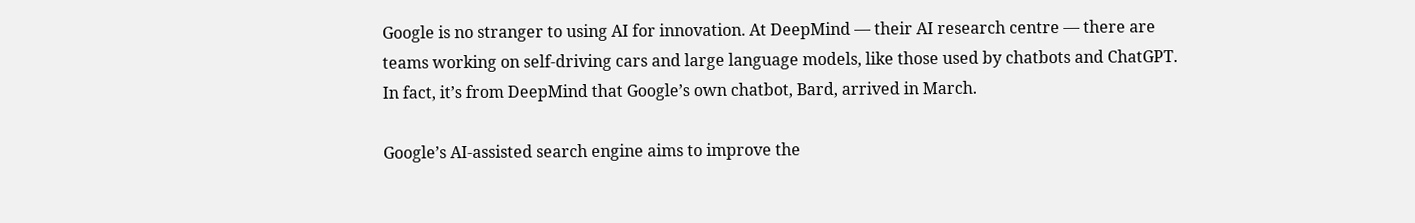Google is no stranger to using AI for innovation. At DeepMind — their AI research centre — there are teams working on self-driving cars and large language models, like those used by chatbots and ChatGPT. In fact, it’s from DeepMind that Google’s own chatbot, Bard, arrived in March.

Google’s AI-assisted search engine aims to improve the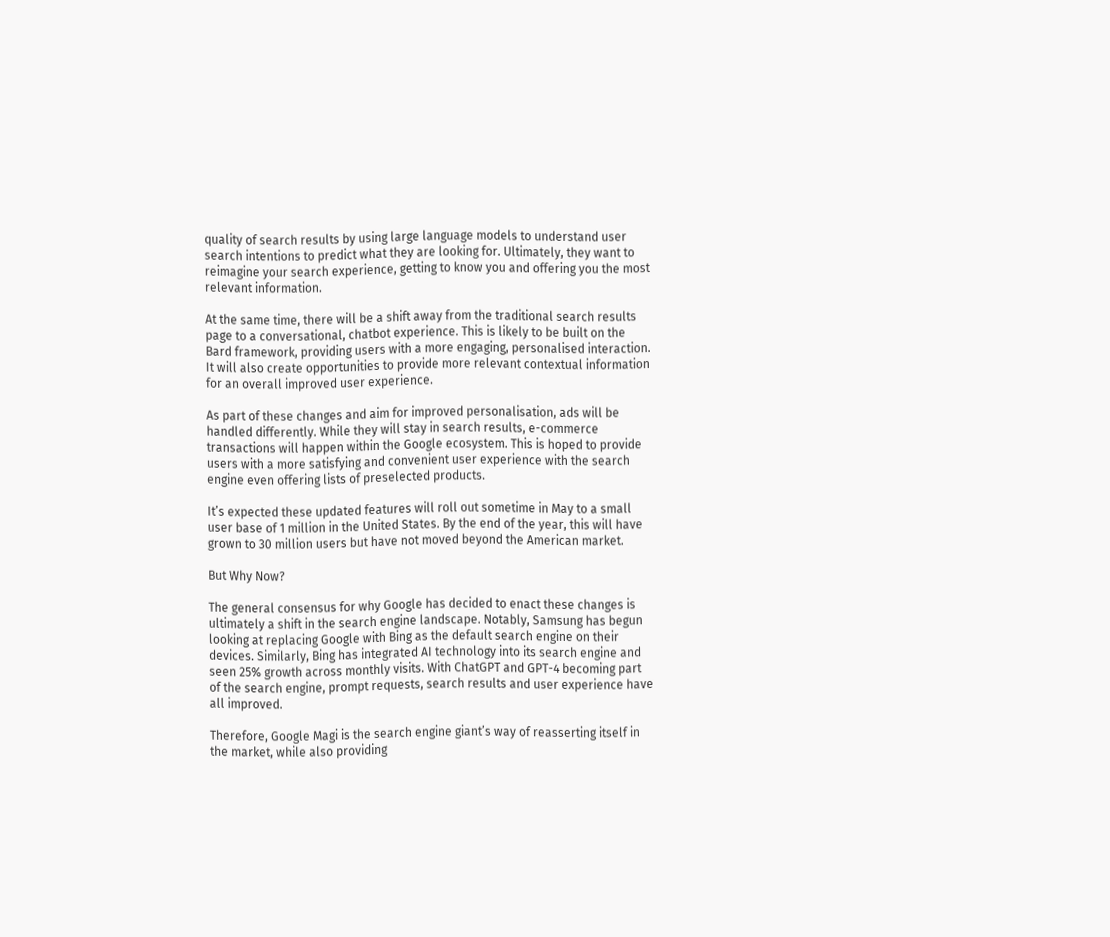quality of search results by using large language models to understand user search intentions to predict what they are looking for. Ultimately, they want to reimagine your search experience, getting to know you and offering you the most relevant information.

At the same time, there will be a shift away from the traditional search results page to a conversational, chatbot experience. This is likely to be built on the Bard framework, providing users with a more engaging, personalised interaction. It will also create opportunities to provide more relevant contextual information for an overall improved user experience.

As part of these changes and aim for improved personalisation, ads will be handled differently. While they will stay in search results, e-commerce transactions will happen within the Google ecosystem. This is hoped to provide users with a more satisfying and convenient user experience with the search engine even offering lists of preselected products.

It’s expected these updated features will roll out sometime in May to a small user base of 1 million in the United States. By the end of the year, this will have grown to 30 million users but have not moved beyond the American market.

But Why Now?

The general consensus for why Google has decided to enact these changes is ultimately a shift in the search engine landscape. Notably, Samsung has begun looking at replacing Google with Bing as the default search engine on their devices. Similarly, Bing has integrated AI technology into its search engine and seen 25% growth across monthly visits. With ChatGPT and GPT-4 becoming part of the search engine, prompt requests, search results and user experience have all improved.

Therefore, Google Magi is the search engine giant’s way of reasserting itself in the market, while also providing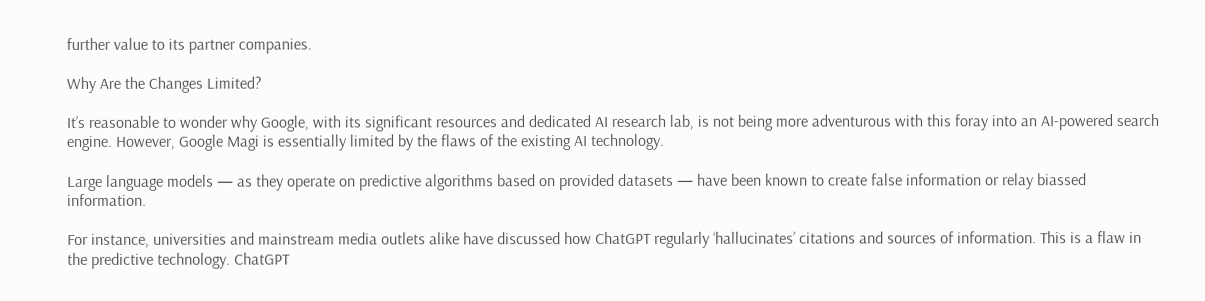further value to its partner companies.

Why Are the Changes Limited?

It’s reasonable to wonder why Google, with its significant resources and dedicated AI research lab, is not being more adventurous with this foray into an AI-powered search engine. However, Google Magi is essentially limited by the flaws of the existing AI technology.

Large language models — as they operate on predictive algorithms based on provided datasets — have been known to create false information or relay biassed information.

For instance, universities and mainstream media outlets alike have discussed how ChatGPT regularly ‘hallucinates’ citations and sources of information. This is a flaw in the predictive technology. ChatGPT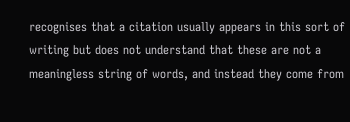recognises that a citation usually appears in this sort of writing but does not understand that these are not a meaningless string of words, and instead they come from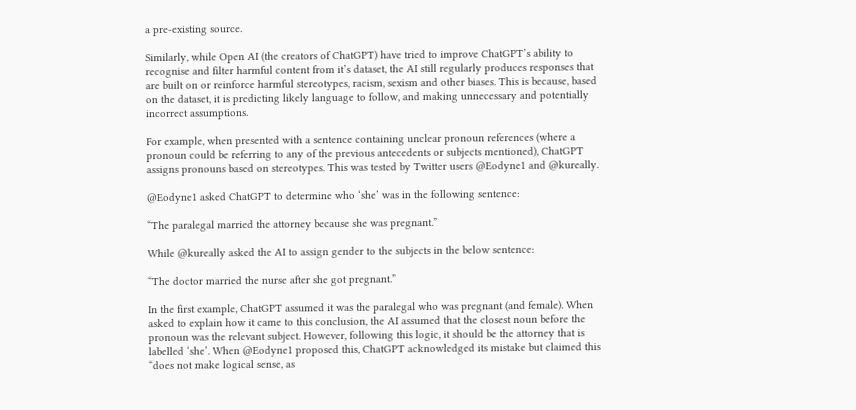a pre-existing source.

Similarly, while Open AI (the creators of ChatGPT) have tried to improve ChatGPT’s ability to recognise and filter harmful content from it’s dataset, the AI still regularly produces responses that are built on or reinforce harmful stereotypes, racism, sexism and other biases. This is because, based on the dataset, it is predicting likely language to follow, and making unnecessary and potentially incorrect assumptions.

For example, when presented with a sentence containing unclear pronoun references (where a pronoun could be referring to any of the previous antecedents or subjects mentioned), ChatGPT assigns pronouns based on stereotypes. This was tested by Twitter users @Eodyne1 and @kureally.

@Eodyne1 asked ChatGPT to determine who ‘she’ was in the following sentence:

“The paralegal married the attorney because she was pregnant.”

While @kureally asked the AI to assign gender to the subjects in the below sentence:

“The doctor married the nurse after she got pregnant.”

In the first example, ChatGPT assumed it was the paralegal who was pregnant (and female). When asked to explain how it came to this conclusion, the AI assumed that the closest noun before the pronoun was the relevant subject. However, following this logic, it should be the attorney that is labelled ‘she’. When @Eodyne1 proposed this, ChatGPT acknowledged its mistake but claimed this “does not make logical sense, as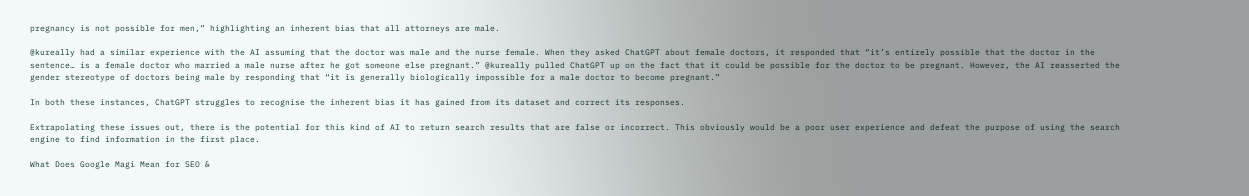pregnancy is not possible for men,” highlighting an inherent bias that all attorneys are male.

@kureally had a similar experience with the AI assuming that the doctor was male and the nurse female. When they asked ChatGPT about female doctors, it responded that “it’s entirely possible that the doctor in the sentence… is a female doctor who married a male nurse after he got someone else pregnant.” @kureally pulled ChatGPT up on the fact that it could be possible for the doctor to be pregnant. However, the AI reasserted the gender stereotype of doctors being male by responding that “it is generally biologically impossible for a male doctor to become pregnant.”

In both these instances, ChatGPT struggles to recognise the inherent bias it has gained from its dataset and correct its responses.

Extrapolating these issues out, there is the potential for this kind of AI to return search results that are false or incorrect. This obviously would be a poor user experience and defeat the purpose of using the search engine to find information in the first place.

What Does Google Magi Mean for SEO &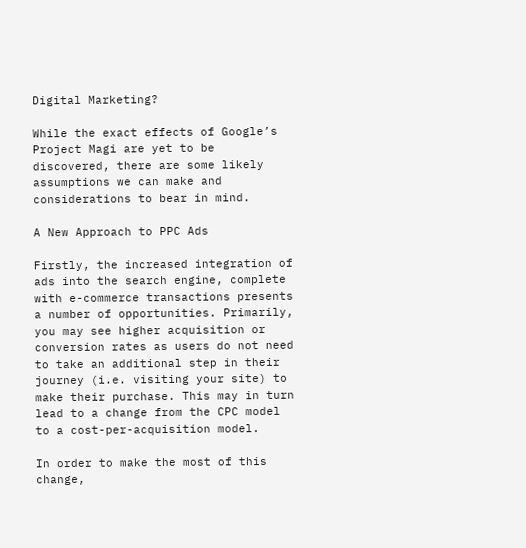Digital Marketing?

While the exact effects of Google’s Project Magi are yet to be discovered, there are some likely assumptions we can make and considerations to bear in mind.

A New Approach to PPC Ads

Firstly, the increased integration of ads into the search engine, complete with e-commerce transactions presents a number of opportunities. Primarily, you may see higher acquisition or conversion rates as users do not need to take an additional step in their journey (i.e. visiting your site) to make their purchase. This may in turn lead to a change from the CPC model to a cost-per-acquisition model.

In order to make the most of this change,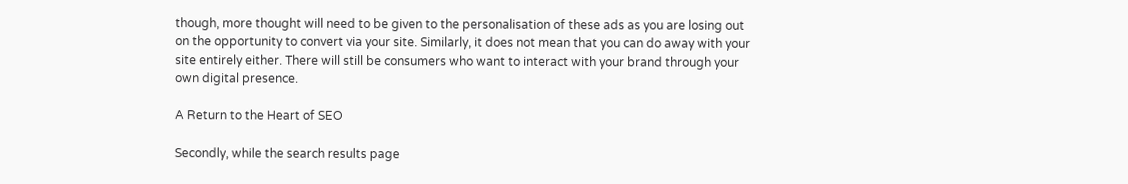though, more thought will need to be given to the personalisation of these ads as you are losing out on the opportunity to convert via your site. Similarly, it does not mean that you can do away with your site entirely either. There will still be consumers who want to interact with your brand through your own digital presence.

A Return to the Heart of SEO

Secondly, while the search results page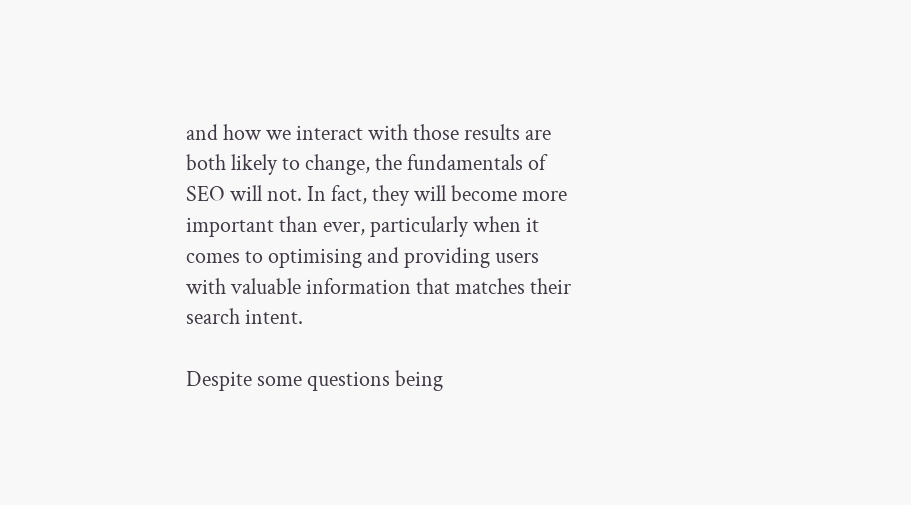and how we interact with those results are both likely to change, the fundamentals of SEO will not. In fact, they will become more important than ever, particularly when it comes to optimising and providing users with valuable information that matches their search intent.

Despite some questions being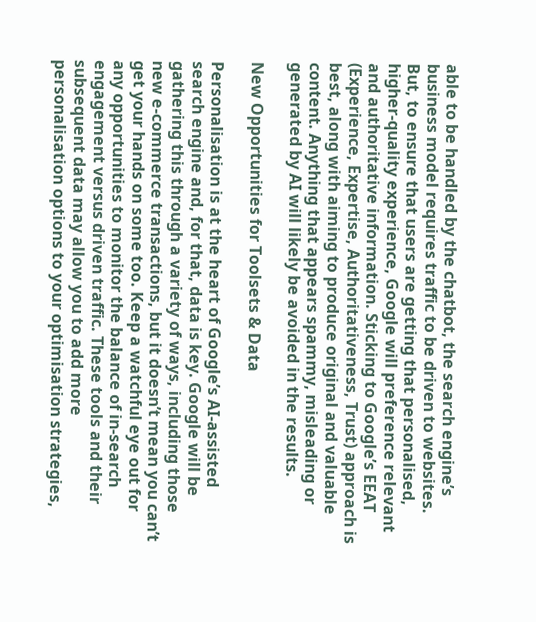able to be handled by the chatbot, the search engine’s business model requires traffic to be driven to websites. But, to ensure that users are getting that personalised, higher-quality experience, Google will preference relevant and authoritative information. Sticking to Google’s EEAT (Experience, Expertise, Authoritativeness, Trust) approach is best, along with aiming to produce original and valuable content. Anything that appears spammy, misleading or generated by AI will likely be avoided in the results.

New Opportunities for Toolsets & Data

Personalisation is at the heart of Google’s AI-assisted search engine and, for that, data is key. Google will be gathering this through a variety of ways, including those new e-commerce transactions, but it doesn’t mean you can’t get your hands on some too. Keep a watchful eye out for any opportunities to monitor the balance of in-search engagement versus driven traffic. These tools and their subsequent data may allow you to add more personalisation options to your optimisation strategies,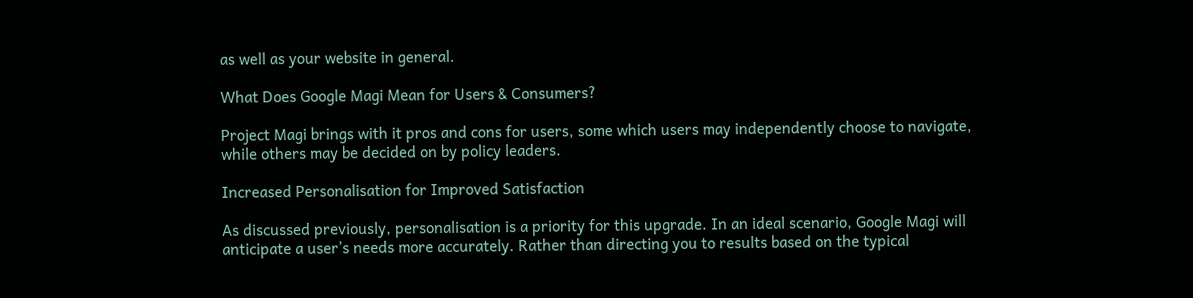as well as your website in general.

What Does Google Magi Mean for Users & Consumers?

Project Magi brings with it pros and cons for users, some which users may independently choose to navigate, while others may be decided on by policy leaders.

Increased Personalisation for Improved Satisfaction

As discussed previously, personalisation is a priority for this upgrade. In an ideal scenario, Google Magi will anticipate a user’s needs more accurately. Rather than directing you to results based on the typical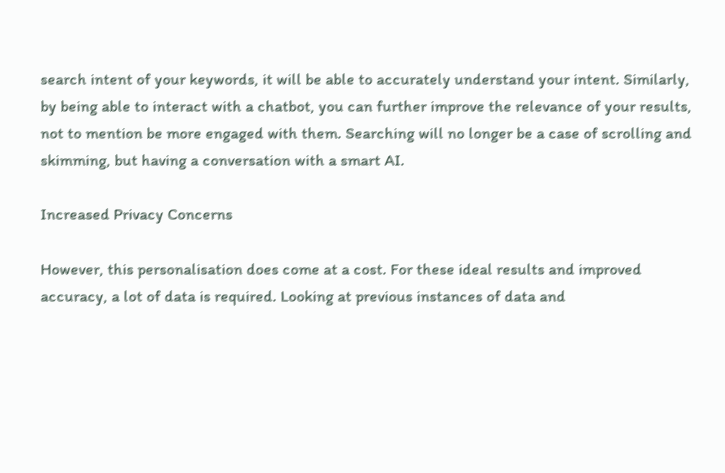search intent of your keywords, it will be able to accurately understand your intent. Similarly, by being able to interact with a chatbot, you can further improve the relevance of your results, not to mention be more engaged with them. Searching will no longer be a case of scrolling and skimming, but having a conversation with a smart AI.

Increased Privacy Concerns

However, this personalisation does come at a cost. For these ideal results and improved accuracy, a lot of data is required. Looking at previous instances of data and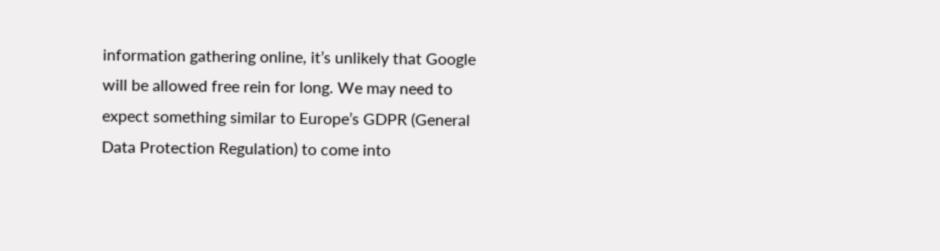information gathering online, it’s unlikely that Google will be allowed free rein for long. We may need to expect something similar to Europe’s GDPR (General Data Protection Regulation) to come into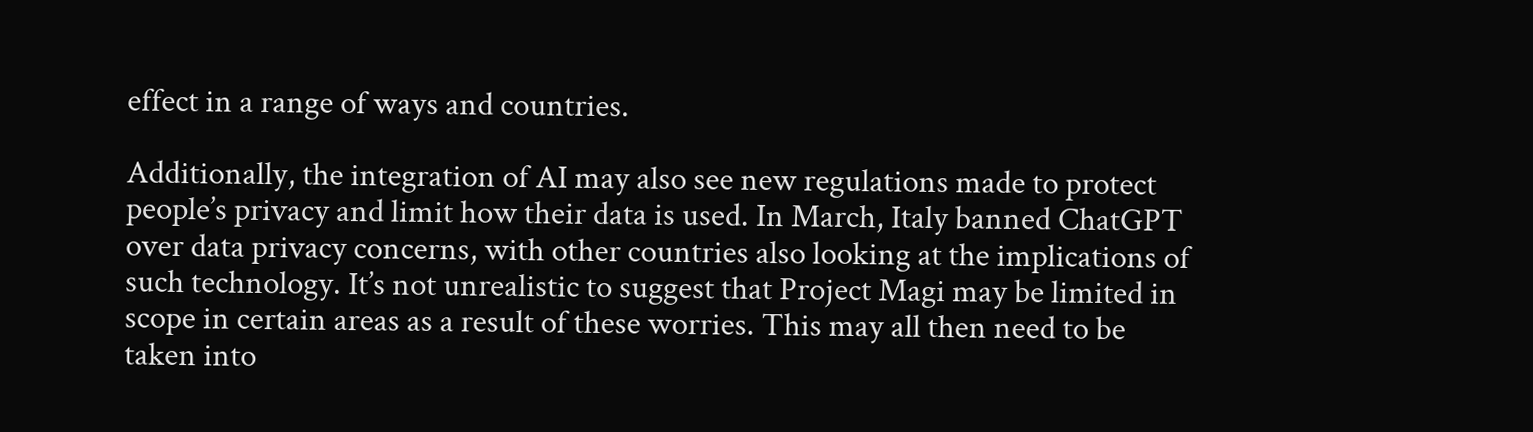effect in a range of ways and countries.

Additionally, the integration of AI may also see new regulations made to protect people’s privacy and limit how their data is used. In March, Italy banned ChatGPT over data privacy concerns, with other countries also looking at the implications of such technology. It’s not unrealistic to suggest that Project Magi may be limited in scope in certain areas as a result of these worries. This may all then need to be taken into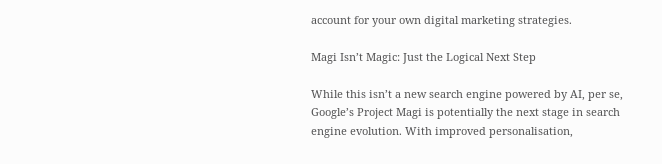account for your own digital marketing strategies.

Magi Isn’t Magic: Just the Logical Next Step

While this isn’t a new search engine powered by AI, per se, Google’s Project Magi is potentially the next stage in search engine evolution. With improved personalisation,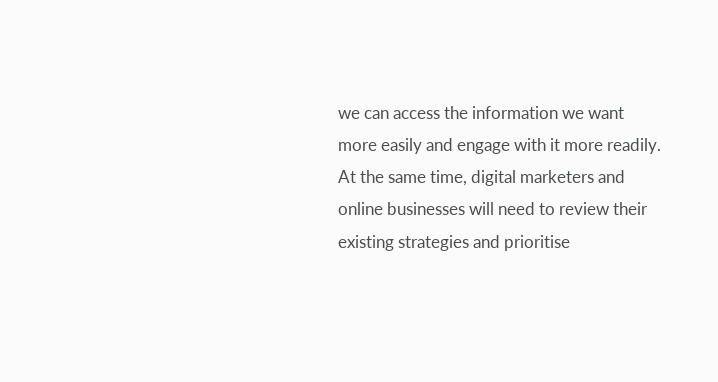we can access the information we want more easily and engage with it more readily. At the same time, digital marketers and online businesses will need to review their existing strategies and prioritise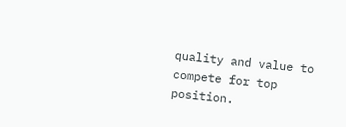quality and value to compete for top position.